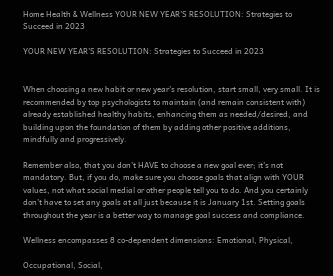Home Health & Wellness YOUR NEW YEAR’S RESOLUTION: Strategies to Succeed in 2023

YOUR NEW YEAR’S RESOLUTION: Strategies to Succeed in 2023


When choosing a new habit or new year’s resolution, start small, very small. It is recommended by top psychologists to maintain (and remain consistent with) already established healthy habits, enhancing them as needed/desired, and building upon the foundation of them by adding other positive additions, mindfully and progressively.

Remember also, that you don’t HAVE to choose a new goal ever; it’s not mandatory. But, if you do, make sure you choose goals that align with YOUR values, not what social medial or other people tell you to do. And you certainly don’t have to set any goals at all just because it is January 1st. Setting goals throughout the year is a better way to manage goal success and compliance.

Wellness encompasses 8 co-dependent dimensions: Emotional, Physical,

Occupational, Social,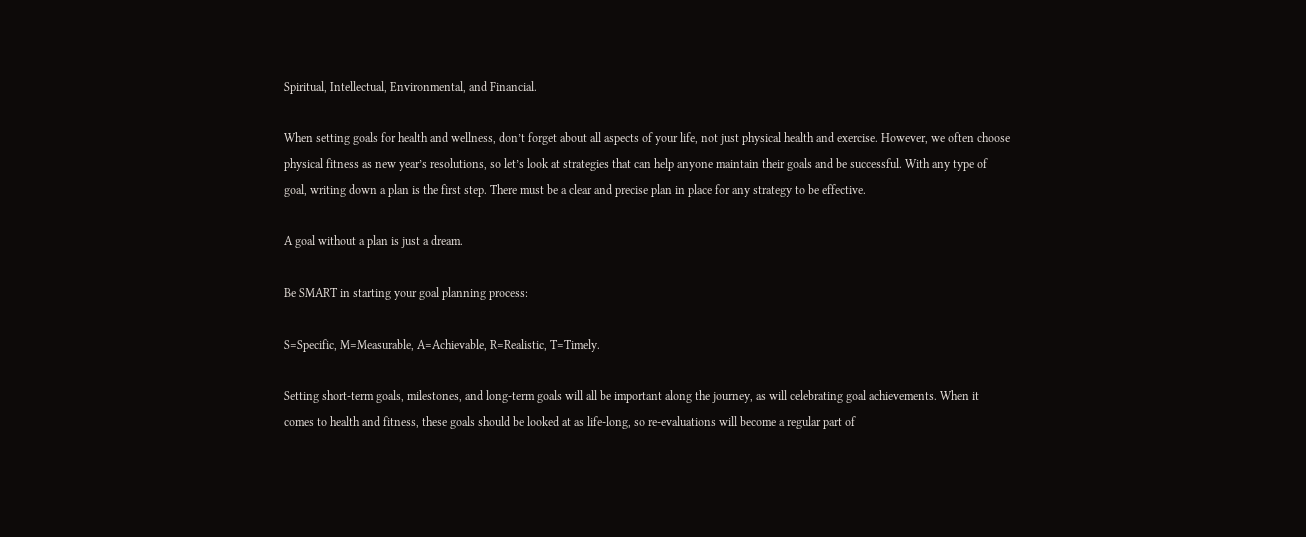Spiritual, Intellectual, Environmental, and Financial.

When setting goals for health and wellness, don’t forget about all aspects of your life, not just physical health and exercise. However, we often choose physical fitness as new year’s resolutions, so let’s look at strategies that can help anyone maintain their goals and be successful. With any type of goal, writing down a plan is the first step. There must be a clear and precise plan in place for any strategy to be effective.

A goal without a plan is just a dream.

Be SMART in starting your goal planning process:

S=Specific, M=Measurable, A=Achievable, R=Realistic, T=Timely.

Setting short-term goals, milestones, and long-term goals will all be important along the journey, as will celebrating goal achievements. When it comes to health and fitness, these goals should be looked at as life-long, so re-evaluations will become a regular part of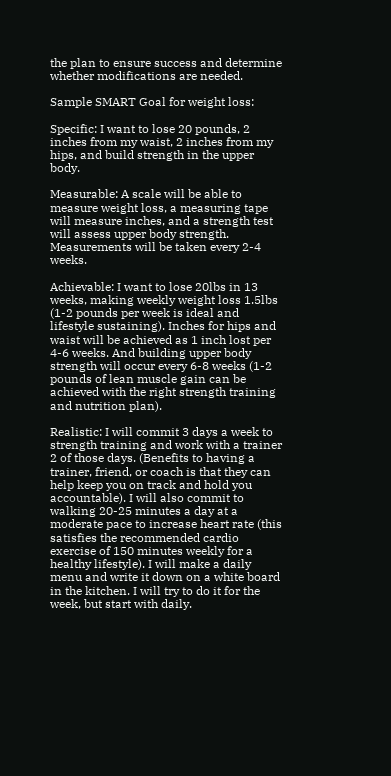the plan to ensure success and determine whether modifications are needed.

Sample SMART Goal for weight loss:

Specific: I want to lose 20 pounds, 2 inches from my waist, 2 inches from my hips, and build strength in the upper body.

Measurable: A scale will be able to measure weight loss, a measuring tape will measure inches, and a strength test will assess upper body strength. Measurements will be taken every 2-4 weeks.

Achievable: I want to lose 20lbs in 13 weeks, making weekly weight loss 1.5lbs (1-2 pounds per week is ideal and lifestyle sustaining). Inches for hips and waist will be achieved as 1 inch lost per 4-6 weeks. And building upper body strength will occur every 6-8 weeks (1-2 pounds of lean muscle gain can be achieved with the right strength training and nutrition plan).

Realistic: I will commit 3 days a week to strength training and work with a trainer 2 of those days. (Benefits to having a trainer, friend, or coach is that they can help keep you on track and hold you accountable). I will also commit to walking 20-25 minutes a day at a moderate pace to increase heart rate (this satisfies the recommended cardio exercise of 150 minutes weekly for a healthy lifestyle). I will make a daily menu and write it down on a white board in the kitchen. I will try to do it for the week, but start with daily.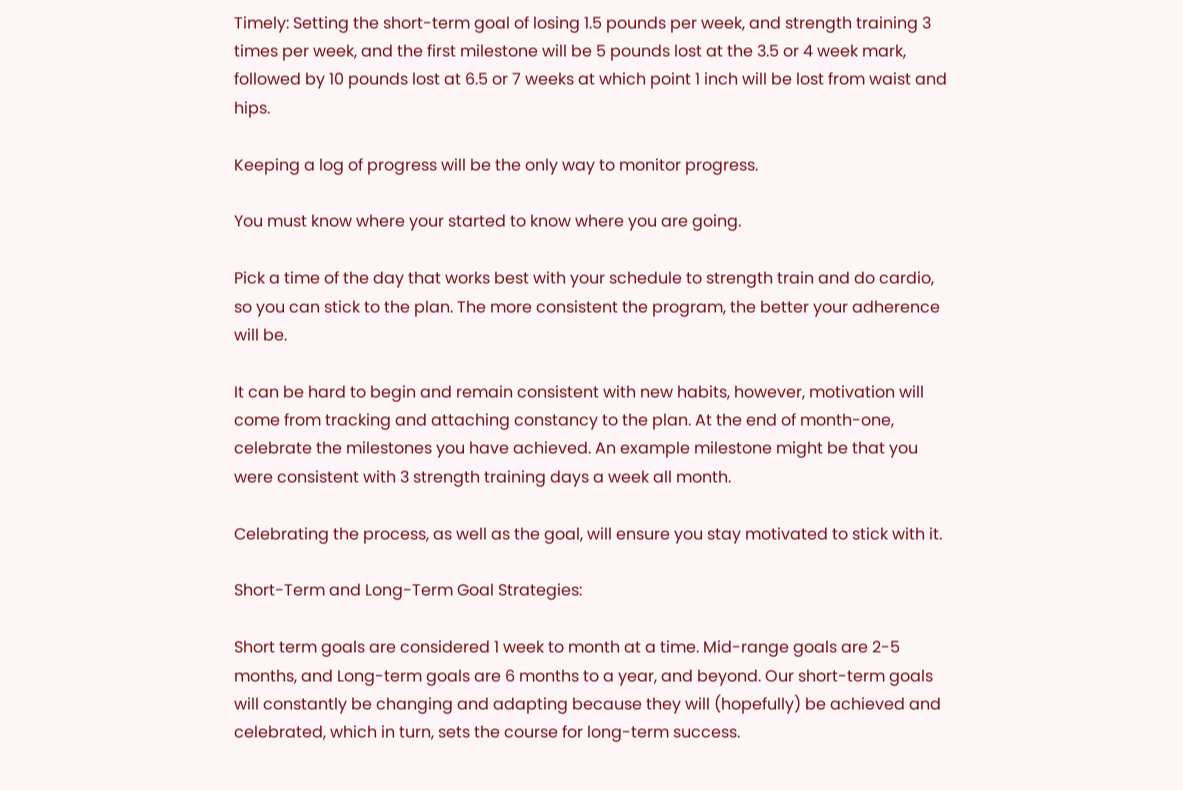Timely: Setting the short-term goal of losing 1.5 pounds per week, and strength training 3 times per week, and the first milestone will be 5 pounds lost at the 3.5 or 4 week mark, followed by 10 pounds lost at 6.5 or 7 weeks at which point 1 inch will be lost from waist and hips.

Keeping a log of progress will be the only way to monitor progress.

You must know where your started to know where you are going.

Pick a time of the day that works best with your schedule to strength train and do cardio, so you can stick to the plan. The more consistent the program, the better your adherence will be.

It can be hard to begin and remain consistent with new habits, however, motivation will come from tracking and attaching constancy to the plan. At the end of month-one, celebrate the milestones you have achieved. An example milestone might be that you were consistent with 3 strength training days a week all month.

Celebrating the process, as well as the goal, will ensure you stay motivated to stick with it.

Short-Term and Long-Term Goal Strategies:

Short term goals are considered 1 week to month at a time. Mid-range goals are 2-5 months, and Long-term goals are 6 months to a year, and beyond. Our short-term goals will constantly be changing and adapting because they will (hopefully) be achieved and celebrated, which in turn, sets the course for long-term success.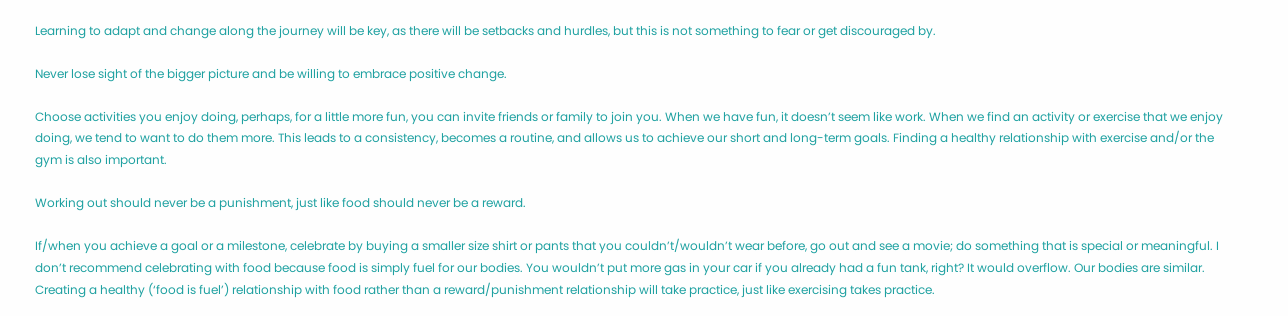Learning to adapt and change along the journey will be key, as there will be setbacks and hurdles, but this is not something to fear or get discouraged by.

Never lose sight of the bigger picture and be willing to embrace positive change.

Choose activities you enjoy doing, perhaps, for a little more fun, you can invite friends or family to join you. When we have fun, it doesn’t seem like work. When we find an activity or exercise that we enjoy doing, we tend to want to do them more. This leads to a consistency, becomes a routine, and allows us to achieve our short and long-term goals. Finding a healthy relationship with exercise and/or the gym is also important.

Working out should never be a punishment, just like food should never be a reward.

If/when you achieve a goal or a milestone, celebrate by buying a smaller size shirt or pants that you couldn’t/wouldn’t wear before, go out and see a movie; do something that is special or meaningful. I don’t recommend celebrating with food because food is simply fuel for our bodies. You wouldn’t put more gas in your car if you already had a fun tank, right? It would overflow. Our bodies are similar. Creating a healthy (‘food is fuel’) relationship with food rather than a reward/punishment relationship will take practice, just like exercising takes practice.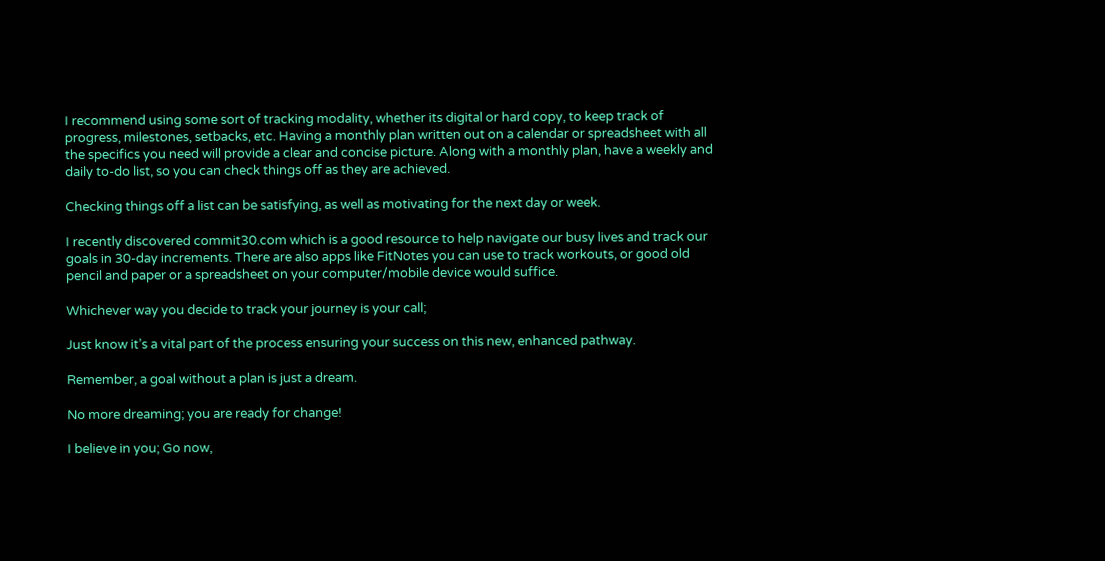I recommend using some sort of tracking modality, whether its digital or hard copy, to keep track of progress, milestones, setbacks, etc. Having a monthly plan written out on a calendar or spreadsheet with all the specifics you need will provide a clear and concise picture. Along with a monthly plan, have a weekly and daily to-do list, so you can check things off as they are achieved.

Checking things off a list can be satisfying, as well as motivating for the next day or week.

I recently discovered commit30.com which is a good resource to help navigate our busy lives and track our goals in 30-day increments. There are also apps like FitNotes you can use to track workouts, or good old pencil and paper or a spreadsheet on your computer/mobile device would suffice.

Whichever way you decide to track your journey is your call;

Just know it’s a vital part of the process ensuring your success on this new, enhanced pathway.

Remember, a goal without a plan is just a dream.

No more dreaming; you are ready for change!

I believe in you; Go now,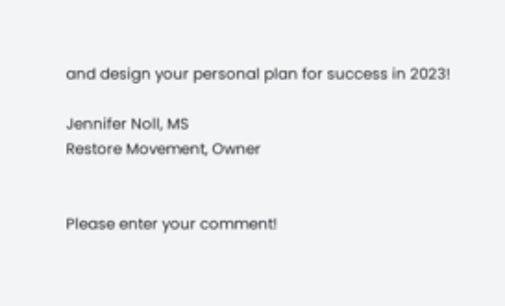and design your personal plan for success in 2023!

Jennifer Noll, MS
Restore Movement, Owner


Please enter your comment!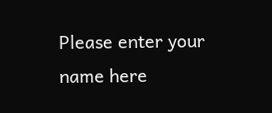Please enter your name here